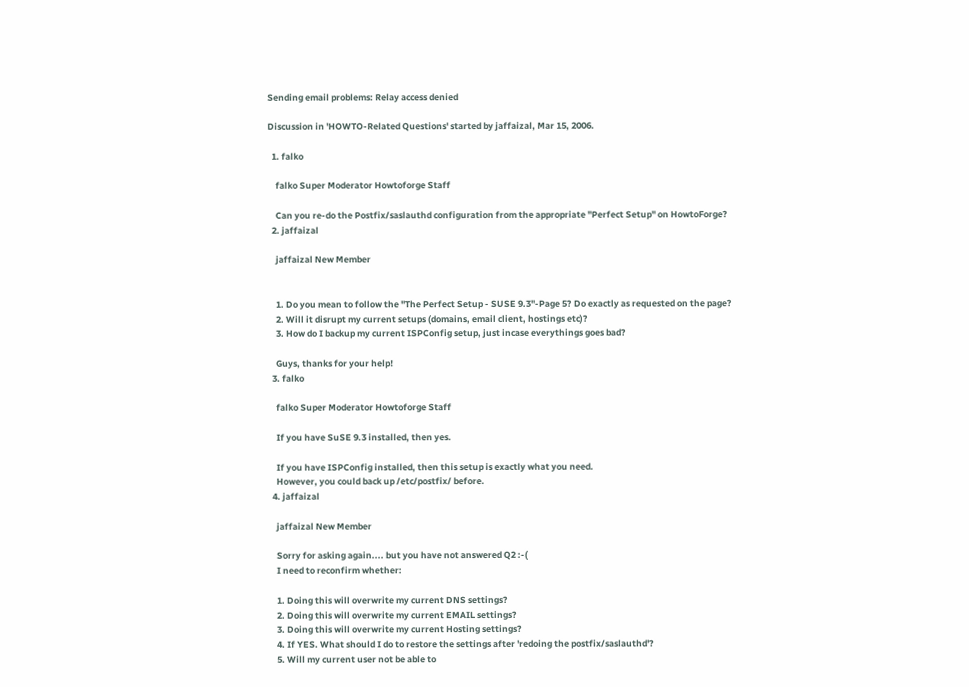Sending email problems: Relay access denied

Discussion in 'HOWTO-Related Questions' started by jaffaizal, Mar 15, 2006.

  1. falko

    falko Super Moderator Howtoforge Staff

    Can you re-do the Postfix/saslauthd configuration from the appropriate "Perfect Setup" on HowtoForge?
  2. jaffaizal

    jaffaizal New Member


    1. Do you mean to follow the "The Perfect Setup - SUSE 9.3"-Page 5? Do exactly as requested on the page?
    2. Will it disrupt my current setups (domains, email client, hostings etc)?
    3. How do I backup my current ISPConfig setup, just incase everythings goes bad?

    Guys, thanks for your help!
  3. falko

    falko Super Moderator Howtoforge Staff

    If you have SuSE 9.3 installed, then yes.

    If you have ISPConfig installed, then this setup is exactly what you need.
    However, you could back up /etc/postfix/ before.
  4. jaffaizal

    jaffaizal New Member

    Sorry for asking again.... but you have not answered Q2 :-(
    I need to reconfirm whether:

    1. Doing this will overwrite my current DNS settings?
    2. Doing this will overwrite my current EMAIL settings?
    3. Doing this will overwrite my current Hosting settings?
    4. If YES. What should I do to restore the settings after 'redoing the postfix/saslauthd'?
    5. Will my current user not be able to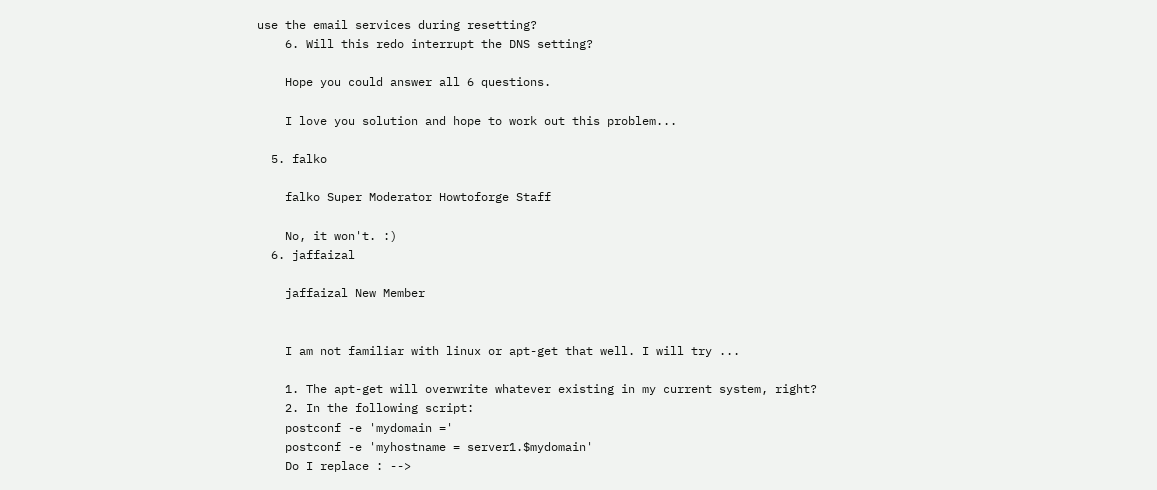use the email services during resetting?
    6. Will this redo interrupt the DNS setting?

    Hope you could answer all 6 questions.

    I love you solution and hope to work out this problem...

  5. falko

    falko Super Moderator Howtoforge Staff

    No, it won't. :)
  6. jaffaizal

    jaffaizal New Member


    I am not familiar with linux or apt-get that well. I will try ...

    1. The apt-get will overwrite whatever existing in my current system, right?
    2. In the following script:
    postconf -e 'mydomain ='
    postconf -e 'myhostname = server1.$mydomain'
    Do I replace : -->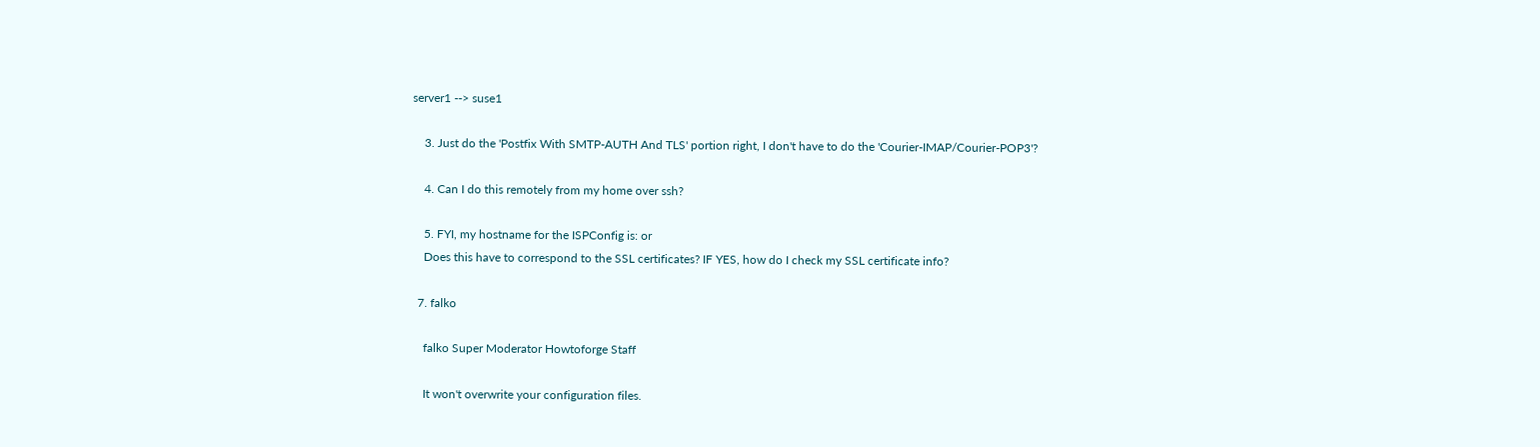server1 --> suse1

    3. Just do the 'Postfix With SMTP-AUTH And TLS' portion right, I don't have to do the 'Courier-IMAP/Courier-POP3'?

    4. Can I do this remotely from my home over ssh?

    5. FYI, my hostname for the ISPConfig is: or
    Does this have to correspond to the SSL certificates? IF YES, how do I check my SSL certificate info?

  7. falko

    falko Super Moderator Howtoforge Staff

    It won't overwrite your configuration files.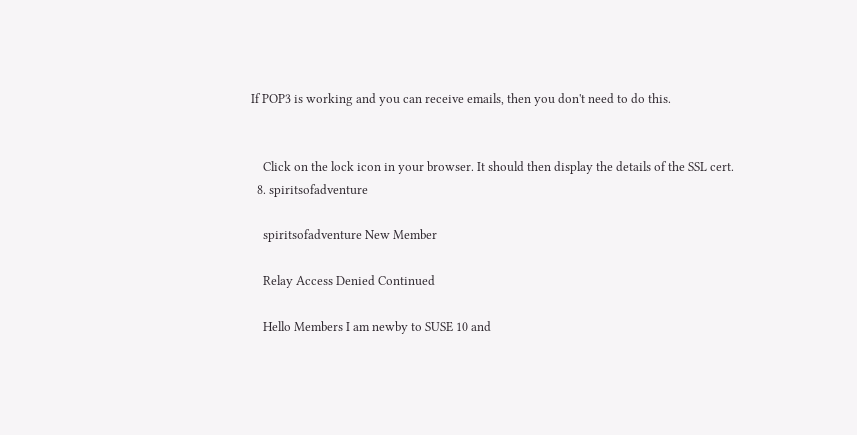If POP3 is working and you can receive emails, then you don't need to do this.


    Click on the lock icon in your browser. It should then display the details of the SSL cert.
  8. spiritsofadventure

    spiritsofadventure New Member

    Relay Access Denied Continued

    Hello Members I am newby to SUSE 10 and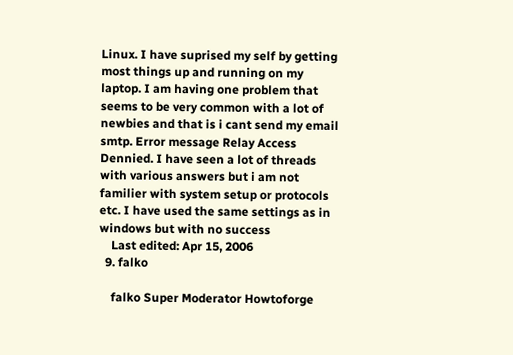Linux. I have suprised my self by getting most things up and running on my laptop. I am having one problem that seems to be very common with a lot of newbies and that is i cant send my email smtp. Error message Relay Access Dennied. I have seen a lot of threads with various answers but i am not familier with system setup or protocols etc. I have used the same settings as in windows but with no success
    Last edited: Apr 15, 2006
  9. falko

    falko Super Moderator Howtoforge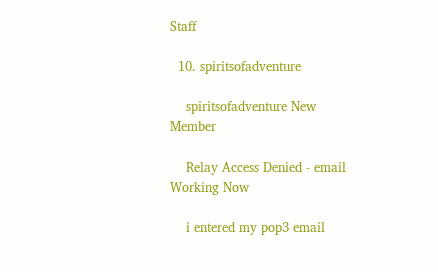Staff

  10. spiritsofadventure

    spiritsofadventure New Member

    Relay Access Denied - email Working Now

    i entered my pop3 email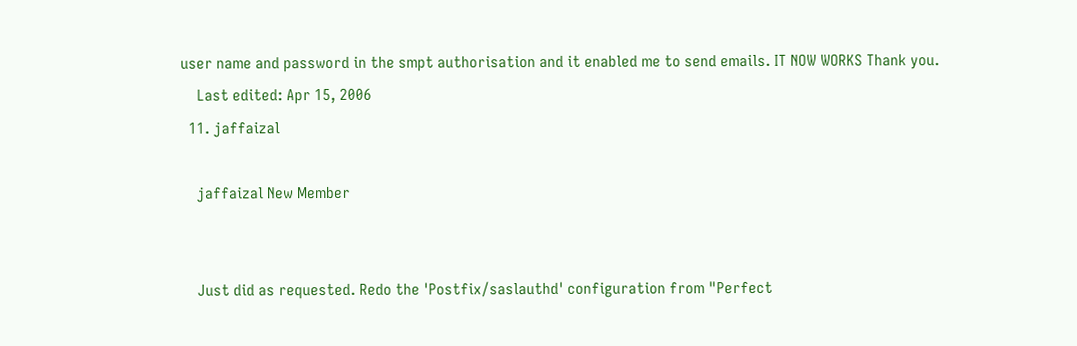user name and password in the smpt authorisation and it enabled me to send emails. IT NOW WORKS Thank you.
    Last edited: Apr 15, 2006
  11. jaffaizal

    jaffaizal New Member


    Just did as requested. Redo the 'Postfix/saslauthd' configuration from "Perfect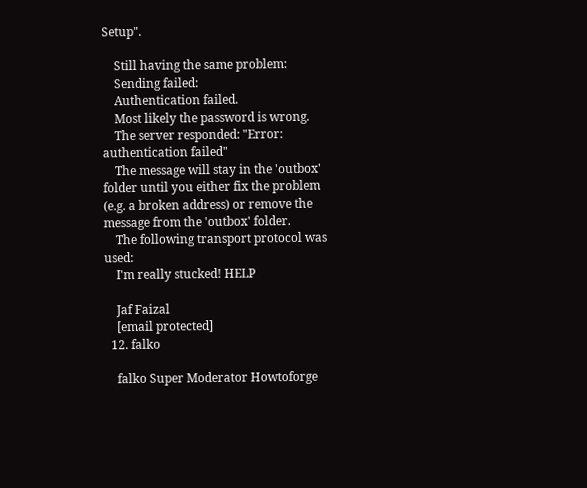Setup".

    Still having the same problem:
    Sending failed:
    Authentication failed.
    Most likely the password is wrong.
    The server responded: "Error: authentication failed"
    The message will stay in the 'outbox' folder until you either fix the problem (e.g. a broken address) or remove the message from the 'outbox' folder.
    The following transport protocol was used:
    I'm really stucked! HELP

    Jaf Faizal
    [email protected]
  12. falko

    falko Super Moderator Howtoforge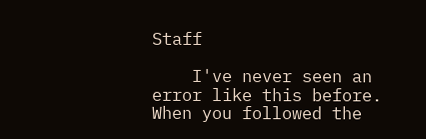Staff

    I've never seen an error like this before. When you followed the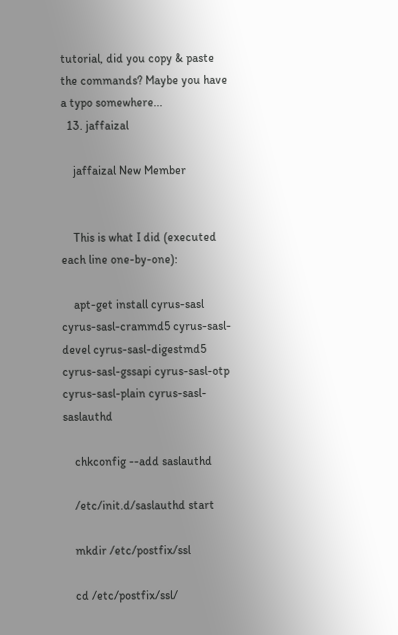tutorial, did you copy & paste the commands? Maybe you have a typo somewhere...
  13. jaffaizal

    jaffaizal New Member


    This is what I did (executed each line one-by-one):

    apt-get install cyrus-sasl cyrus-sasl-crammd5 cyrus-sasl-devel cyrus-sasl-digestmd5 cyrus-sasl-gssapi cyrus-sasl-otp cyrus-sasl-plain cyrus-sasl-saslauthd

    chkconfig --add saslauthd

    /etc/init.d/saslauthd start

    mkdir /etc/postfix/ssl

    cd /etc/postfix/ssl/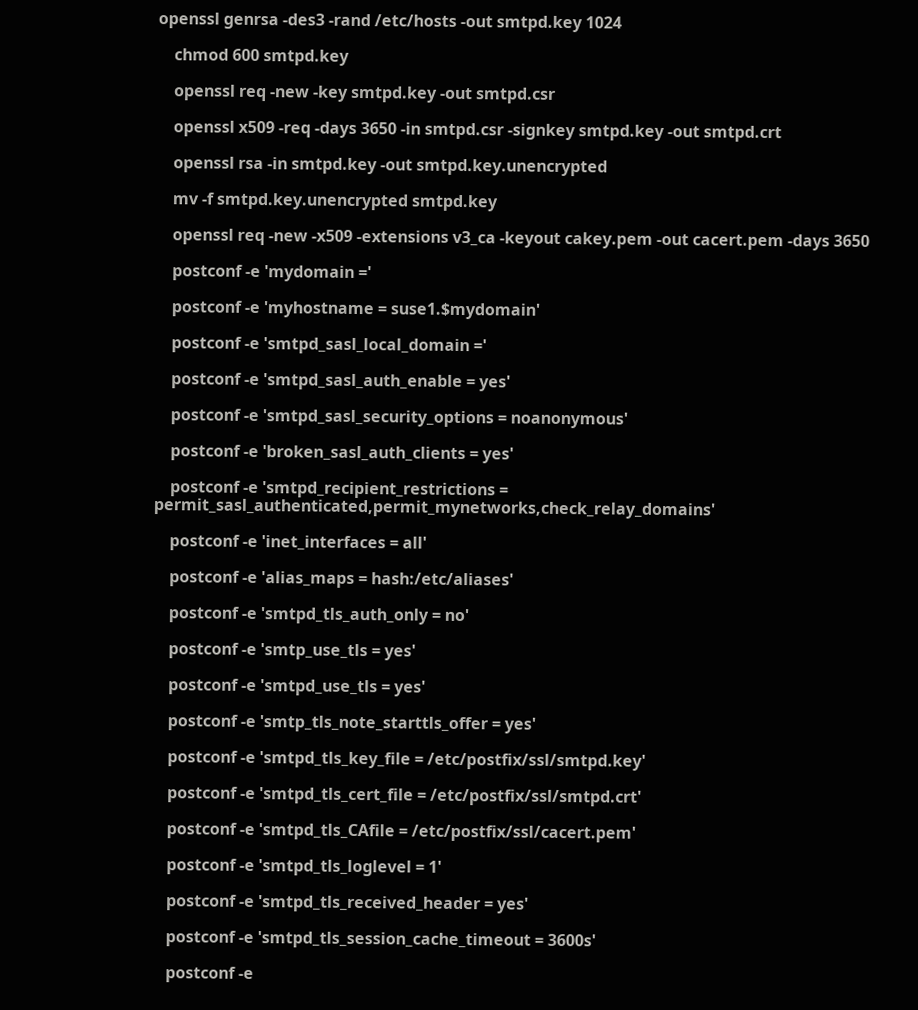openssl genrsa -des3 -rand /etc/hosts -out smtpd.key 1024

    chmod 600 smtpd.key

    openssl req -new -key smtpd.key -out smtpd.csr

    openssl x509 -req -days 3650 -in smtpd.csr -signkey smtpd.key -out smtpd.crt

    openssl rsa -in smtpd.key -out smtpd.key.unencrypted

    mv -f smtpd.key.unencrypted smtpd.key

    openssl req -new -x509 -extensions v3_ca -keyout cakey.pem -out cacert.pem -days 3650

    postconf -e 'mydomain ='

    postconf -e 'myhostname = suse1.$mydomain'

    postconf -e 'smtpd_sasl_local_domain ='

    postconf -e 'smtpd_sasl_auth_enable = yes'

    postconf -e 'smtpd_sasl_security_options = noanonymous'

    postconf -e 'broken_sasl_auth_clients = yes'

    postconf -e 'smtpd_recipient_restrictions = permit_sasl_authenticated,permit_mynetworks,check_relay_domains'

    postconf -e 'inet_interfaces = all'

    postconf -e 'alias_maps = hash:/etc/aliases'

    postconf -e 'smtpd_tls_auth_only = no'

    postconf -e 'smtp_use_tls = yes'

    postconf -e 'smtpd_use_tls = yes'

    postconf -e 'smtp_tls_note_starttls_offer = yes'

    postconf -e 'smtpd_tls_key_file = /etc/postfix/ssl/smtpd.key'

    postconf -e 'smtpd_tls_cert_file = /etc/postfix/ssl/smtpd.crt'

    postconf -e 'smtpd_tls_CAfile = /etc/postfix/ssl/cacert.pem'

    postconf -e 'smtpd_tls_loglevel = 1'

    postconf -e 'smtpd_tls_received_header = yes'

    postconf -e 'smtpd_tls_session_cache_timeout = 3600s'

    postconf -e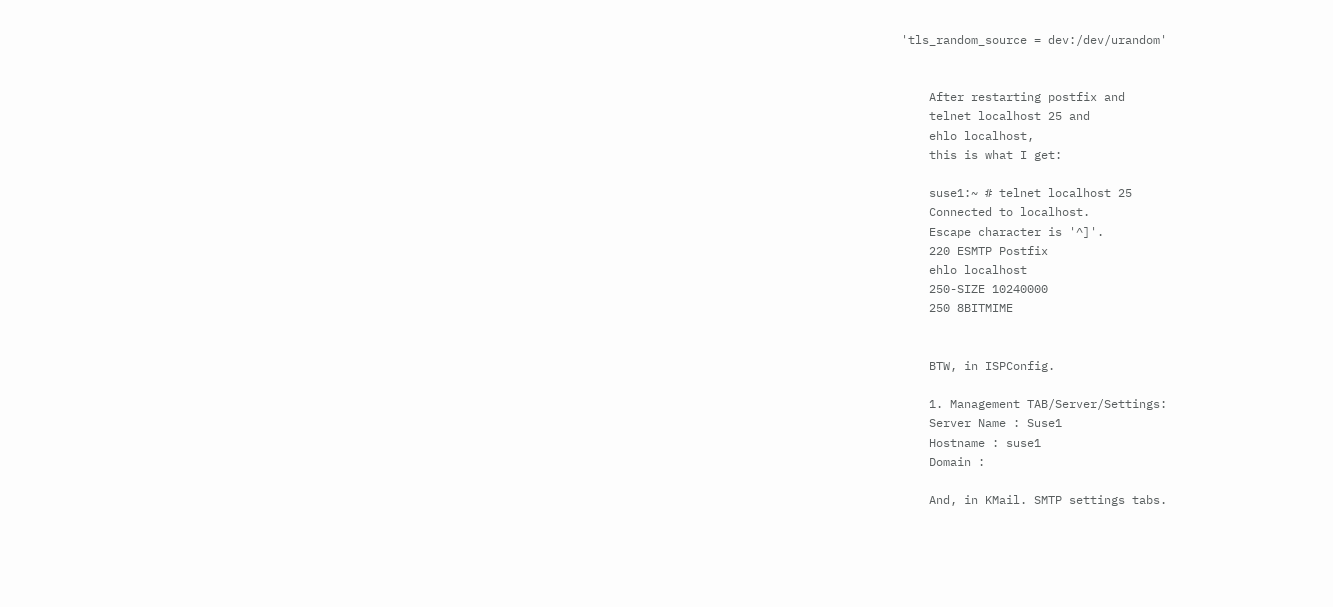'tls_random_source = dev:/dev/urandom'


    After restarting postfix and
    telnet localhost 25 and
    ehlo localhost,
    this is what I get:

    suse1:~ # telnet localhost 25
    Connected to localhost.
    Escape character is '^]'.
    220 ESMTP Postfix
    ehlo localhost
    250-SIZE 10240000
    250 8BITMIME


    BTW, in ISPConfig.

    1. Management TAB/Server/Settings:
    Server Name : Suse1
    Hostname : suse1
    Domain :

    And, in KMail. SMTP settings tabs.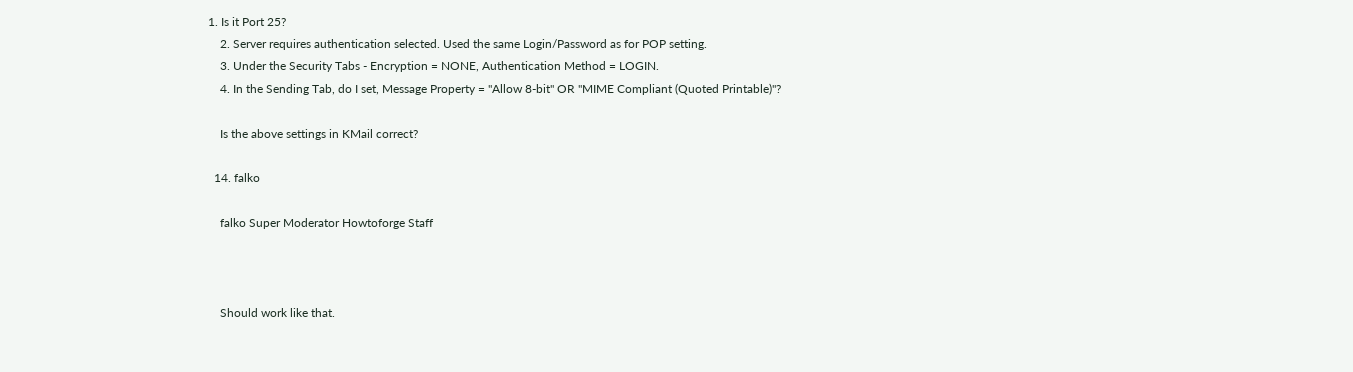1. Is it Port 25?
    2. Server requires authentication selected. Used the same Login/Password as for POP setting.
    3. Under the Security Tabs - Encryption = NONE, Authentication Method = LOGIN.
    4. In the Sending Tab, do I set, Message Property = "Allow 8-bit" OR "MIME Compliant (Quoted Printable)"?

    Is the above settings in KMail correct?

  14. falko

    falko Super Moderator Howtoforge Staff



    Should work like that.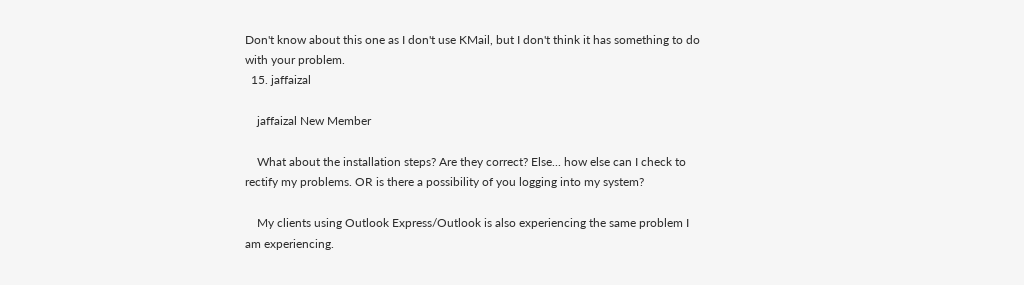Don't know about this one as I don't use KMail, but I don't think it has something to do with your problem.
  15. jaffaizal

    jaffaizal New Member

    What about the installation steps? Are they correct? Else... how else can I check to rectify my problems. OR is there a possibility of you logging into my system?

    My clients using Outlook Express/Outlook is also experiencing the same problem I am experiencing.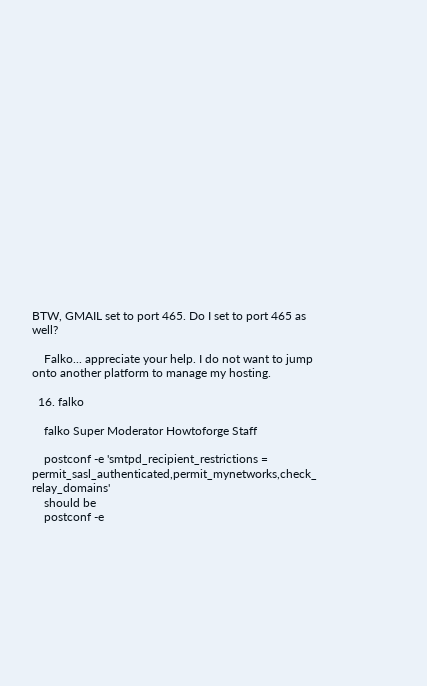BTW, GMAIL set to port 465. Do I set to port 465 as well?

    Falko... appreciate your help. I do not want to jump onto another platform to manage my hosting.

  16. falko

    falko Super Moderator Howtoforge Staff

    postconf -e 'smtpd_recipient_restrictions = permit_sasl_authenticated,permit_mynetworks,check_ relay_domains'
    should be
    postconf -e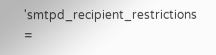'smtpd_recipient_restrictions =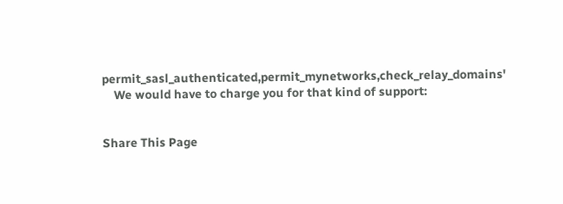permit_sasl_authenticated,permit_mynetworks,check_relay_domains'
    We would have to charge you for that kind of support:


Share This Page